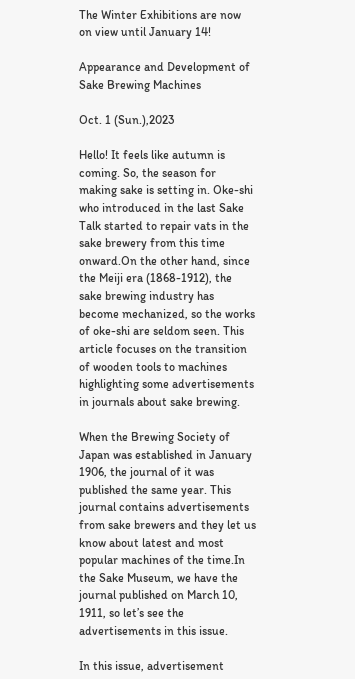The Winter Exhibitions are now on view until January 14!

Appearance and Development of Sake Brewing Machines

Oct. 1 (Sun.),2023

Hello! It feels like autumn is coming. So, the season for making sake is setting in. Oke-shi who introduced in the last Sake Talk started to repair vats in the sake brewery from this time onward.On the other hand, since the Meiji era (1868-1912), the sake brewing industry has become mechanized, so the works of oke-shi are seldom seen. This article focuses on the transition of wooden tools to machines highlighting some advertisements in journals about sake brewing.

When the Brewing Society of Japan was established in January 1906, the journal of it was published the same year. This journal contains advertisements from sake brewers and they let us know about latest and most popular machines of the time.In the Sake Museum, we have the journal published on March 10, 1911, so let’s see the advertisements in this issue.

In this issue, advertisement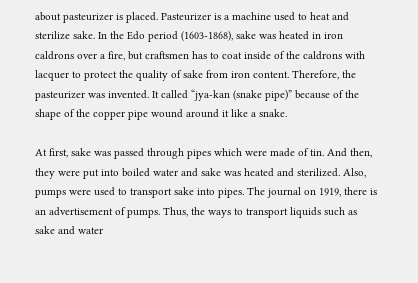about pasteurizer is placed. Pasteurizer is a machine used to heat and sterilize sake. In the Edo period (1603-1868), sake was heated in iron caldrons over a fire, but craftsmen has to coat inside of the caldrons with lacquer to protect the quality of sake from iron content. Therefore, the pasteurizer was invented. It called “jya-kan (snake pipe)” because of the shape of the copper pipe wound around it like a snake.

At first, sake was passed through pipes which were made of tin. And then, they were put into boiled water and sake was heated and sterilized. Also, pumps were used to transport sake into pipes. The journal on 1919, there is an advertisement of pumps. Thus, the ways to transport liquids such as sake and water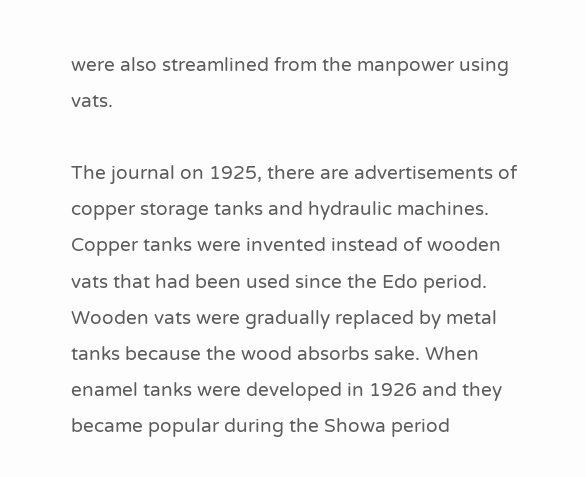were also streamlined from the manpower using vats.

The journal on 1925, there are advertisements of copper storage tanks and hydraulic machines. Copper tanks were invented instead of wooden vats that had been used since the Edo period. Wooden vats were gradually replaced by metal tanks because the wood absorbs sake. When enamel tanks were developed in 1926 and they became popular during the Showa period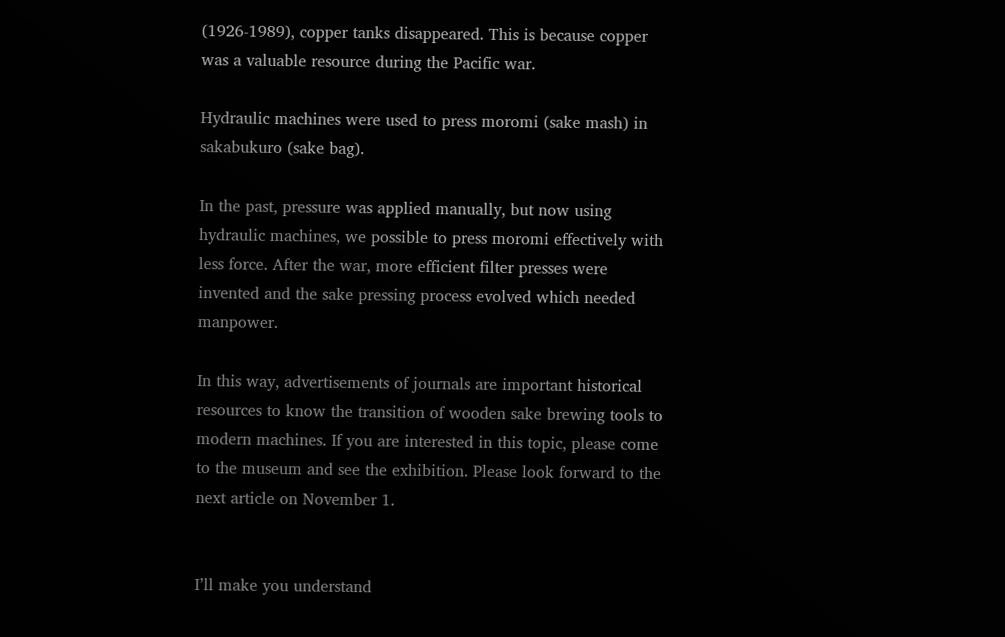(1926-1989), copper tanks disappeared. This is because copper was a valuable resource during the Pacific war.

Hydraulic machines were used to press moromi (sake mash) in sakabukuro (sake bag).

In the past, pressure was applied manually, but now using hydraulic machines, we possible to press moromi effectively with less force. After the war, more efficient filter presses were invented and the sake pressing process evolved which needed manpower.

In this way, advertisements of journals are important historical resources to know the transition of wooden sake brewing tools to modern machines. If you are interested in this topic, please come to the museum and see the exhibition. Please look forward to the next article on November 1.


I’ll make you understand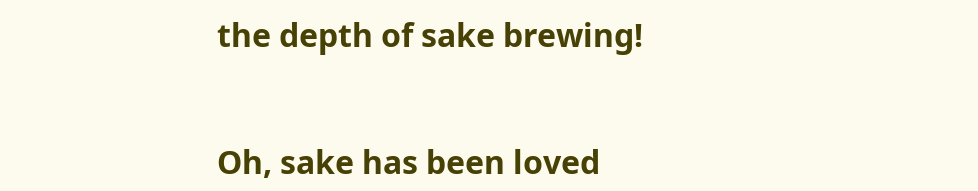the depth of sake brewing!


Oh, sake has been loved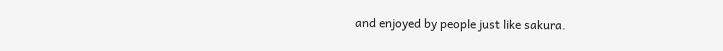and enjoyed by people just like sakura.